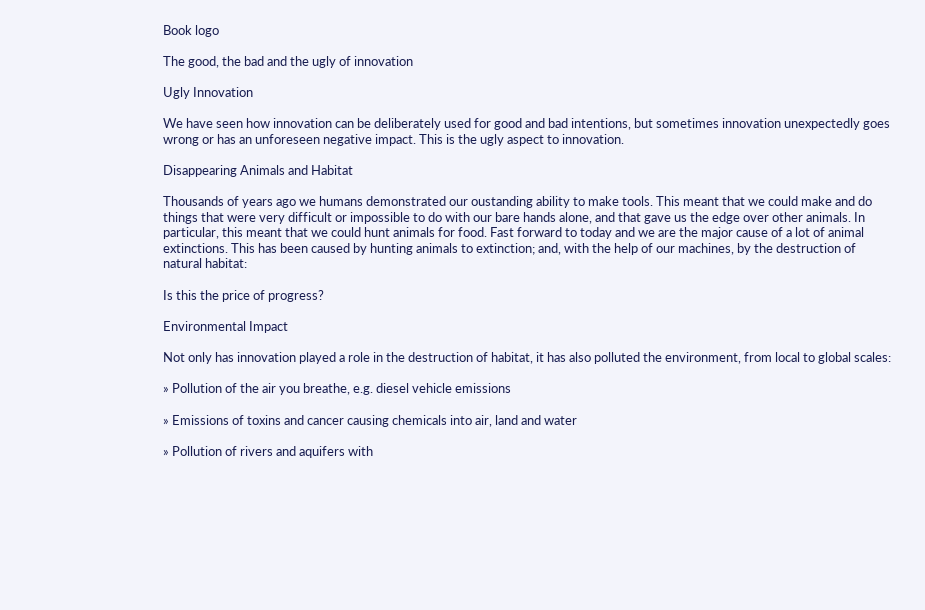Book logo

The good, the bad and the ugly of innovation

Ugly Innovation

We have seen how innovation can be deliberately used for good and bad intentions, but sometimes innovation unexpectedly goes wrong or has an unforeseen negative impact. This is the ugly aspect to innovation.

Disappearing Animals and Habitat

Thousands of years ago we humans demonstrated our oustanding ability to make tools. This meant that we could make and do things that were very difficult or impossible to do with our bare hands alone, and that gave us the edge over other animals. In particular, this meant that we could hunt animals for food. Fast forward to today and we are the major cause of a lot of animal extinctions. This has been caused by hunting animals to extinction; and, with the help of our machines, by the destruction of natural habitat:

Is this the price of progress?

Environmental Impact

Not only has innovation played a role in the destruction of habitat, it has also polluted the environment, from local to global scales:

» Pollution of the air you breathe, e.g. diesel vehicle emissions

» Emissions of toxins and cancer causing chemicals into air, land and water

» Pollution of rivers and aquifers with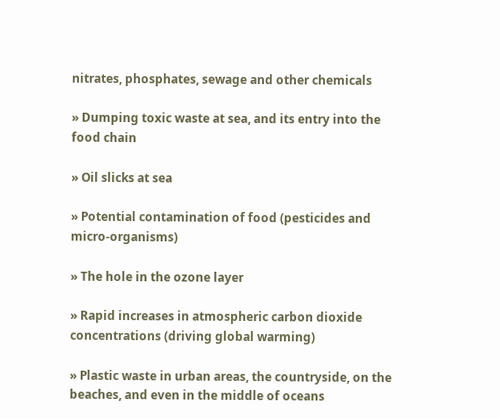nitrates, phosphates, sewage and other chemicals

» Dumping toxic waste at sea, and its entry into the food chain

» Oil slicks at sea

» Potential contamination of food (pesticides and micro-organisms)

» The hole in the ozone layer

» Rapid increases in atmospheric carbon dioxide concentrations (driving global warming)

» Plastic waste in urban areas, the countryside, on the beaches, and even in the middle of oceans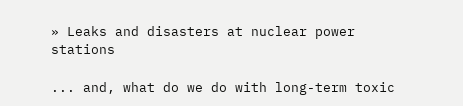» Leaks and disasters at nuclear power stations

... and, what do we do with long-term toxic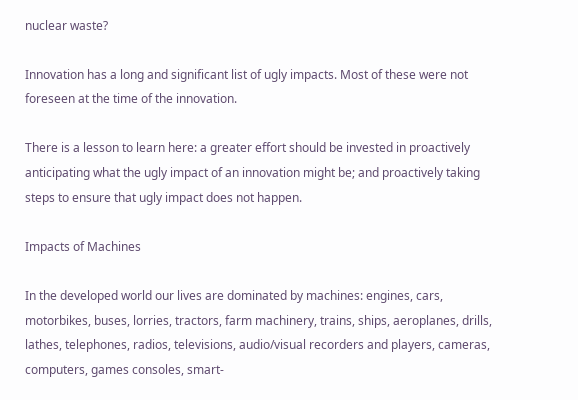nuclear waste?

Innovation has a long and significant list of ugly impacts. Most of these were not foreseen at the time of the innovation.

There is a lesson to learn here: a greater effort should be invested in proactively anticipating what the ugly impact of an innovation might be; and proactively taking steps to ensure that ugly impact does not happen.

Impacts of Machines

In the developed world our lives are dominated by machines: engines, cars, motorbikes, buses, lorries, tractors, farm machinery, trains, ships, aeroplanes, drills, lathes, telephones, radios, televisions, audio/visual recorders and players, cameras, computers, games consoles, smart-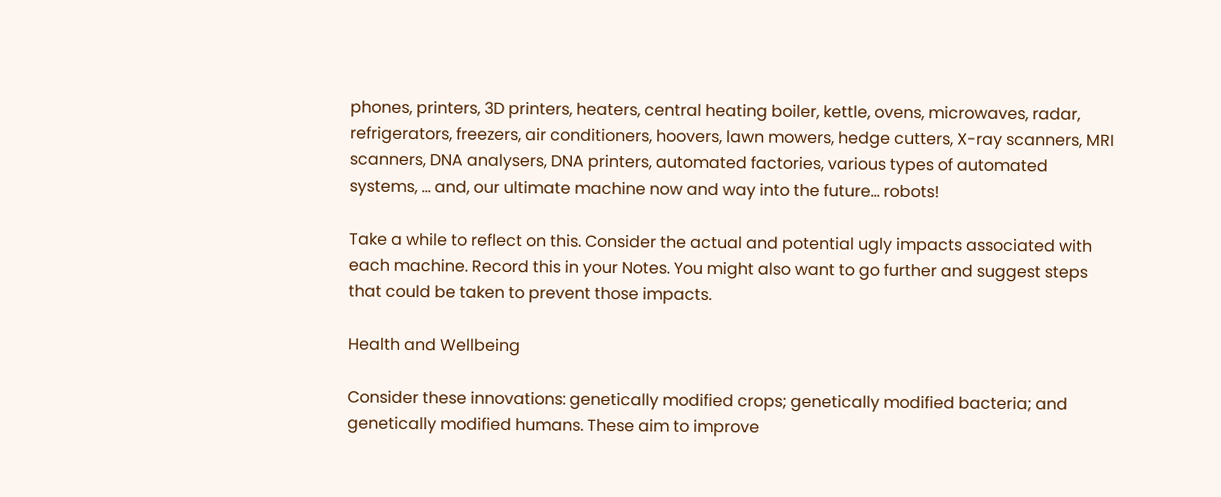phones, printers, 3D printers, heaters, central heating boiler, kettle, ovens, microwaves, radar, refrigerators, freezers, air conditioners, hoovers, lawn mowers, hedge cutters, X-ray scanners, MRI scanners, DNA analysers, DNA printers, automated factories, various types of automated systems, ... and, our ultimate machine now and way into the future... robots!

Take a while to reflect on this. Consider the actual and potential ugly impacts associated with each machine. Record this in your Notes. You might also want to go further and suggest steps that could be taken to prevent those impacts.

Health and Wellbeing

Consider these innovations: genetically modified crops; genetically modified bacteria; and genetically modified humans. These aim to improve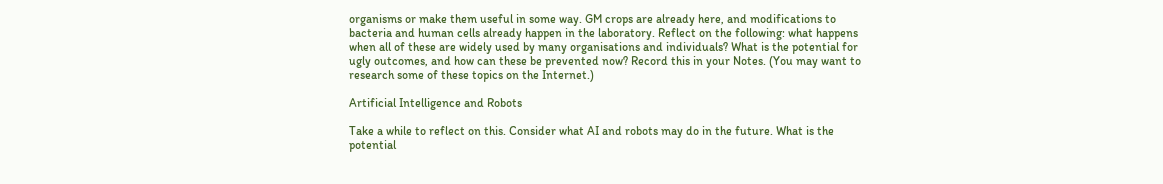organisms or make them useful in some way. GM crops are already here, and modifications to bacteria and human cells already happen in the laboratory. Reflect on the following: what happens when all of these are widely used by many organisations and individuals? What is the potential for ugly outcomes, and how can these be prevented now? Record this in your Notes. (You may want to research some of these topics on the Internet.)

Artificial Intelligence and Robots

Take a while to reflect on this. Consider what AI and robots may do in the future. What is the potential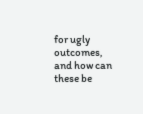for ugly outcomes, and how can these be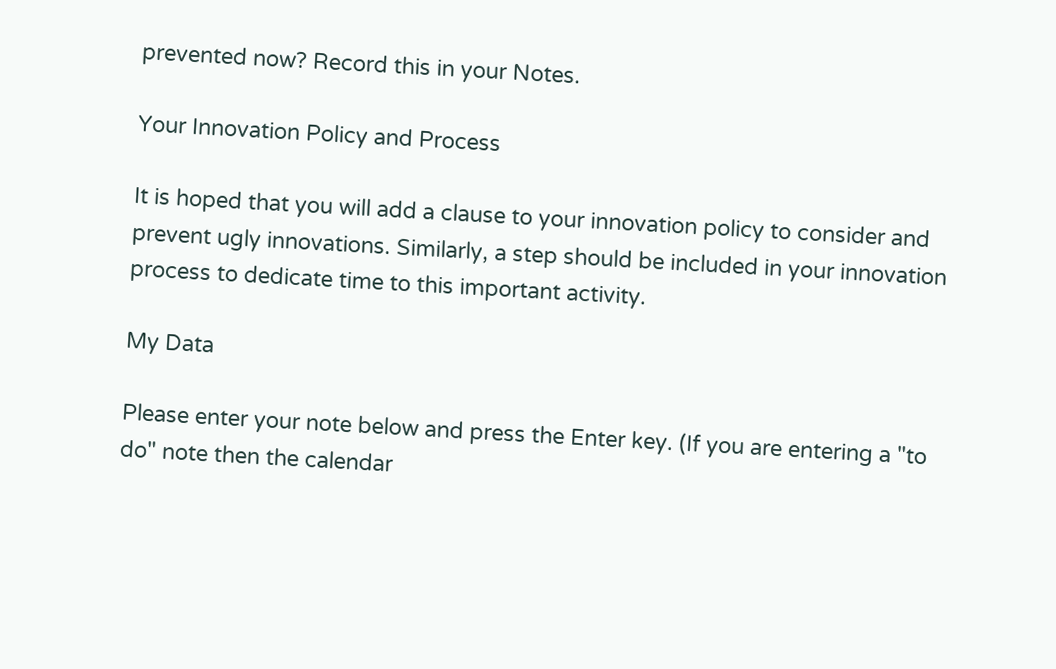prevented now? Record this in your Notes.

Your Innovation Policy and Process

It is hoped that you will add a clause to your innovation policy to consider and prevent ugly innovations. Similarly, a step should be included in your innovation process to dedicate time to this important activity.

My Data

Please enter your note below and press the Enter key. (If you are entering a "to do" note then the calendar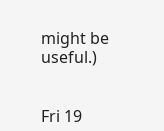might be useful.)


Fri 19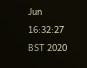Jun 16:32:27 BST 2020